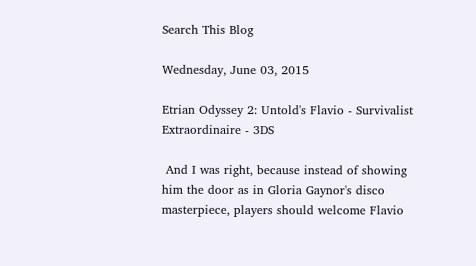Search This Blog

Wednesday, June 03, 2015

Etrian Odyssey 2: Untold's Flavio - Survivalist Extraordinaire - 3DS

 And I was right, because instead of showing him the door as in Gloria Gaynor's disco masterpiece, players should welcome Flavio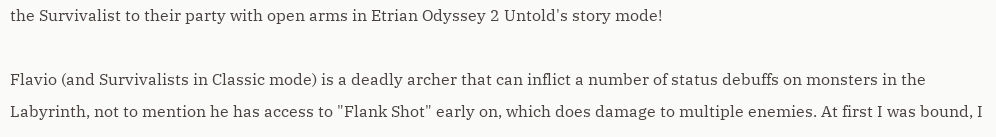the Survivalist to their party with open arms in Etrian Odyssey 2 Untold's story mode!

Flavio (and Survivalists in Classic mode) is a deadly archer that can inflict a number of status debuffs on monsters in the Labyrinth, not to mention he has access to "Flank Shot" early on, which does damage to multiple enemies. At first I was bound, I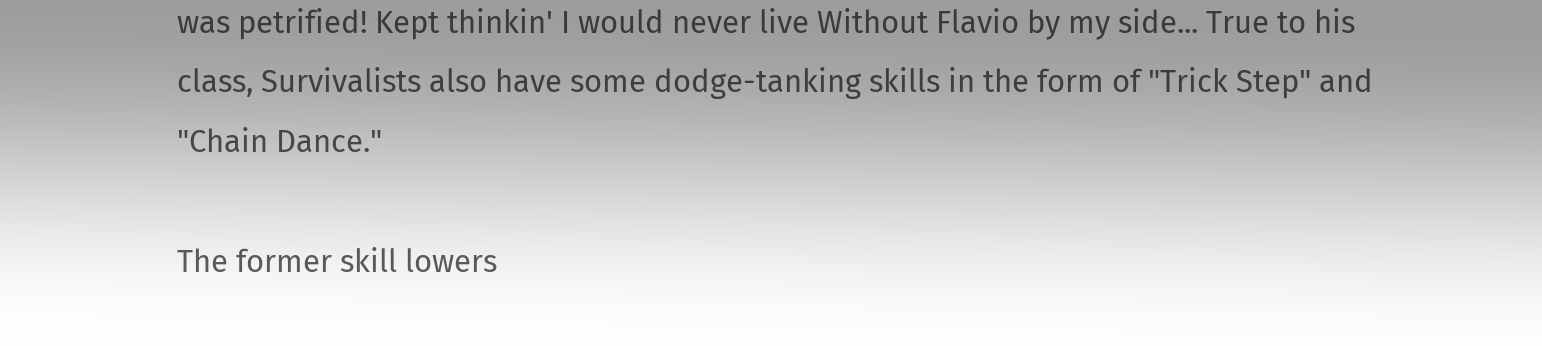was petrified! Kept thinkin' I would never live Without Flavio by my side... True to his class, Survivalists also have some dodge-tanking skills in the form of "Trick Step" and "Chain Dance."

The former skill lowers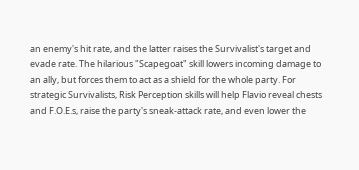an enemy's hit rate, and the latter raises the Survivalist's target and evade rate. The hilarious "Scapegoat" skill lowers incoming damage to an ally, but forces them to act as a shield for the whole party. For strategic Survivalists, Risk Perception skills will help Flavio reveal chests and F.O.E.s, raise the party's sneak-attack rate, and even lower the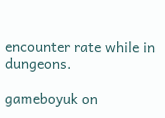encounter rate while in dungeons.

gameboyuk on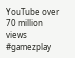YouTube over 70 million views #gamezplay